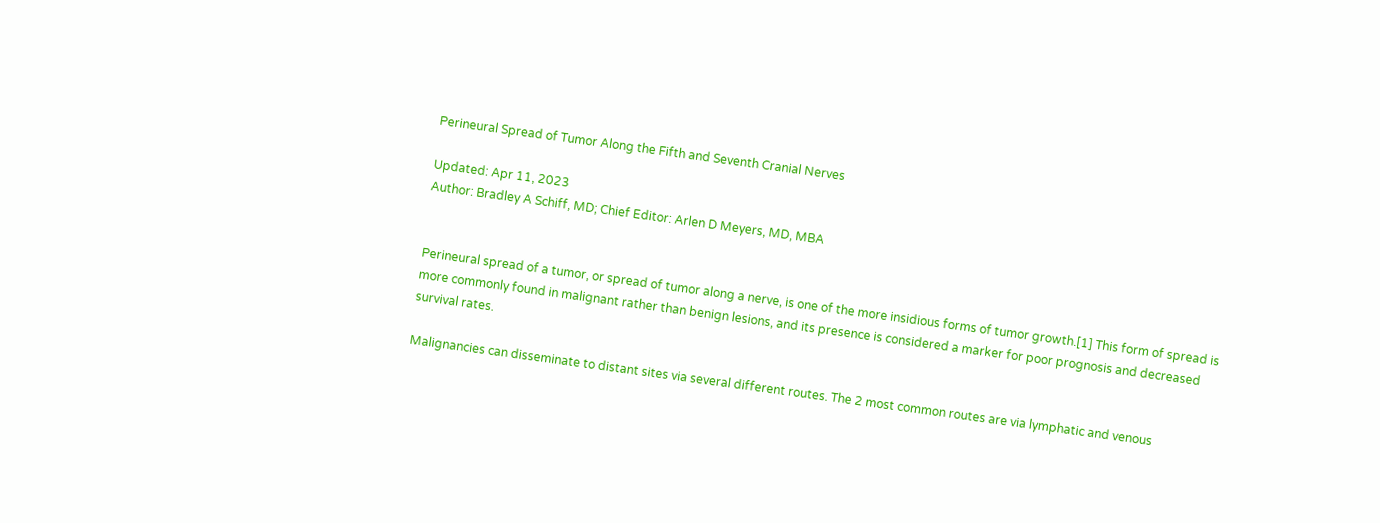Perineural Spread of Tumor Along the Fifth and Seventh Cranial Nerves

Updated: Apr 11, 2023
Author: Bradley A Schiff, MD; Chief Editor: Arlen D Meyers, MD, MBA


Perineural spread of a tumor, or spread of tumor along a nerve, is one of the more insidious forms of tumor growth.[1] This form of spread is more commonly found in malignant rather than benign lesions, and its presence is considered a marker for poor prognosis and decreased survival rates.

Malignancies can disseminate to distant sites via several different routes. The 2 most common routes are via lymphatic and venous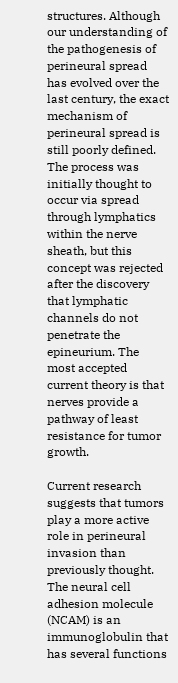structures. Although our understanding of the pathogenesis of perineural spread has evolved over the last century, the exact mechanism of perineural spread is still poorly defined. The process was initially thought to occur via spread through lymphatics within the nerve sheath, but this concept was rejected after the discovery that lymphatic channels do not penetrate the epineurium. The most accepted current theory is that nerves provide a pathway of least resistance for tumor growth.

Current research suggests that tumors play a more active role in perineural invasion than previously thought. The neural cell adhesion molecule (NCAM) is an immunoglobulin that has several functions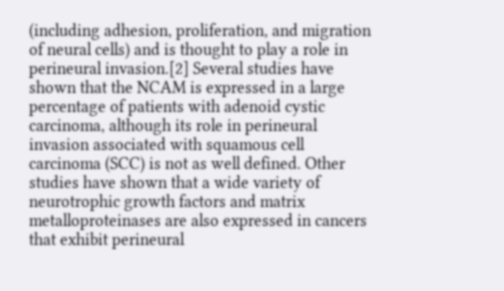(including adhesion, proliferation, and migration of neural cells) and is thought to play a role in perineural invasion.[2] Several studies have shown that the NCAM is expressed in a large percentage of patients with adenoid cystic carcinoma, although its role in perineural invasion associated with squamous cell carcinoma (SCC) is not as well defined. Other studies have shown that a wide variety of neurotrophic growth factors and matrix metalloproteinases are also expressed in cancers that exhibit perineural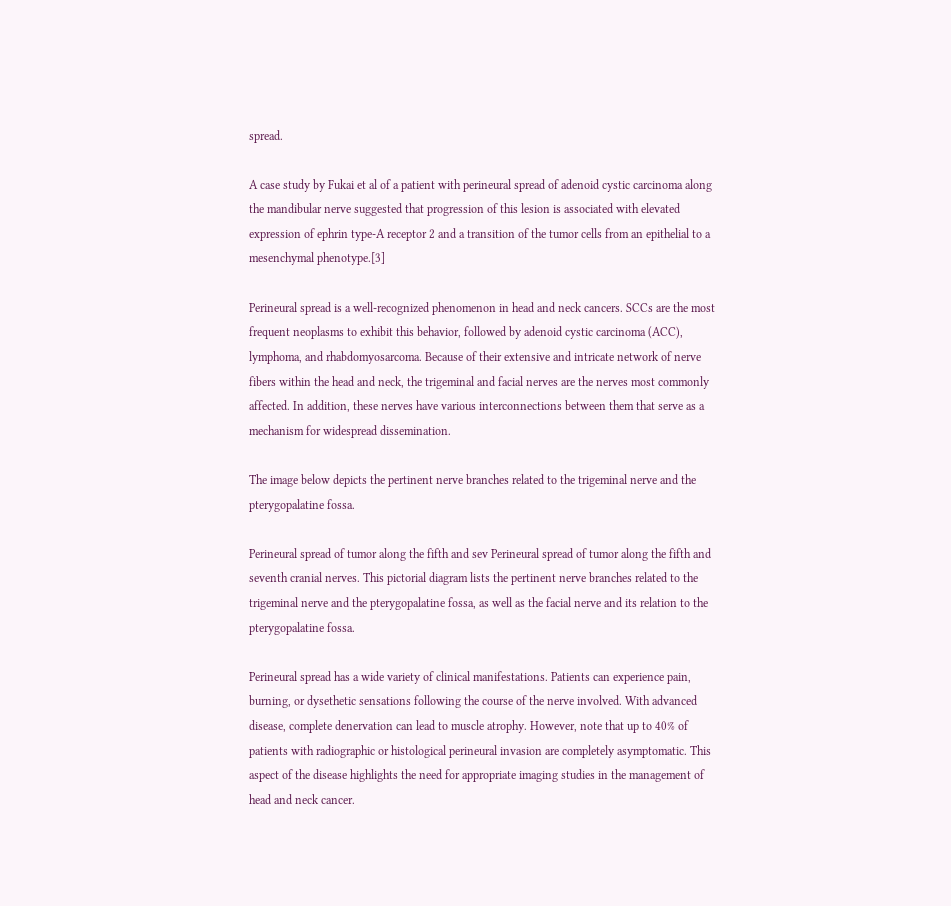spread.

A case study by Fukai et al of a patient with perineural spread of adenoid cystic carcinoma along the mandibular nerve suggested that progression of this lesion is associated with elevated expression of ephrin type-A receptor 2 and a transition of the tumor cells from an epithelial to a mesenchymal phenotype.[3]

Perineural spread is a well-recognized phenomenon in head and neck cancers. SCCs are the most frequent neoplasms to exhibit this behavior, followed by adenoid cystic carcinoma (ACC), lymphoma, and rhabdomyosarcoma. Because of their extensive and intricate network of nerve fibers within the head and neck, the trigeminal and facial nerves are the nerves most commonly affected. In addition, these nerves have various interconnections between them that serve as a mechanism for widespread dissemination.

The image below depicts the pertinent nerve branches related to the trigeminal nerve and the pterygopalatine fossa.

Perineural spread of tumor along the fifth and sev Perineural spread of tumor along the fifth and seventh cranial nerves. This pictorial diagram lists the pertinent nerve branches related to the trigeminal nerve and the pterygopalatine fossa, as well as the facial nerve and its relation to the pterygopalatine fossa.

Perineural spread has a wide variety of clinical manifestations. Patients can experience pain, burning, or dysethetic sensations following the course of the nerve involved. With advanced disease, complete denervation can lead to muscle atrophy. However, note that up to 40% of patients with radiographic or histological perineural invasion are completely asymptomatic. This aspect of the disease highlights the need for appropriate imaging studies in the management of head and neck cancer.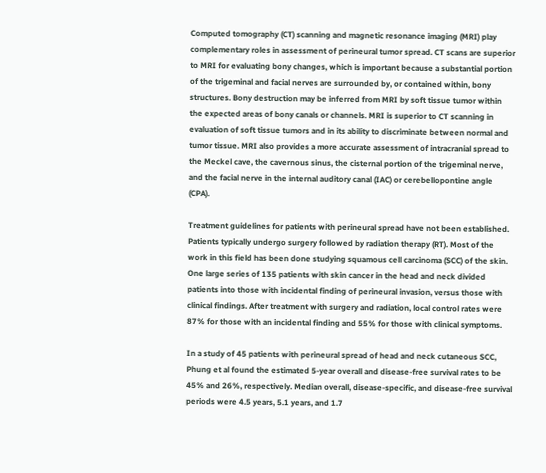Computed tomography (CT) scanning and magnetic resonance imaging (MRI) play complementary roles in assessment of perineural tumor spread. CT scans are superior to MRI for evaluating bony changes, which is important because a substantial portion of the trigeminal and facial nerves are surrounded by, or contained within, bony structures. Bony destruction may be inferred from MRI by soft tissue tumor within the expected areas of bony canals or channels. MRI is superior to CT scanning in evaluation of soft tissue tumors and in its ability to discriminate between normal and tumor tissue. MRI also provides a more accurate assessment of intracranial spread to the Meckel cave, the cavernous sinus, the cisternal portion of the trigeminal nerve, and the facial nerve in the internal auditory canal (IAC) or cerebellopontine angle (CPA).

Treatment guidelines for patients with perineural spread have not been established. Patients typically undergo surgery followed by radiation therapy (RT). Most of the work in this field has been done studying squamous cell carcinoma (SCC) of the skin. One large series of 135 patients with skin cancer in the head and neck divided patients into those with incidental finding of perineural invasion, versus those with clinical findings. After treatment with surgery and radiation, local control rates were 87% for those with an incidental finding and 55% for those with clinical symptoms.

In a study of 45 patients with perineural spread of head and neck cutaneous SCC, Phung et al found the estimated 5-year overall and disease-free survival rates to be 45% and 26%, respectively. Median overall, disease-specific, and disease-free survival periods were 4.5 years, 5.1 years, and 1.7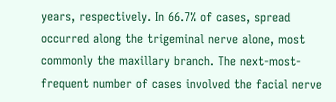years, respectively. In 66.7% of cases, spread occurred along the trigeminal nerve alone, most commonly the maxillary branch. The next-most-frequent number of cases involved the facial nerve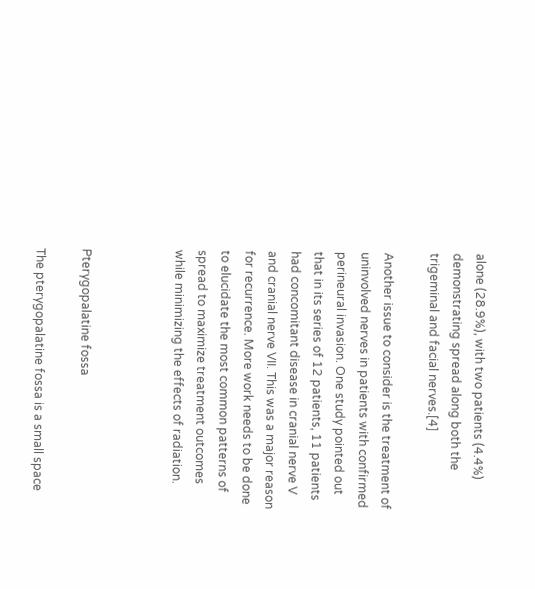alone (28.9%), with two patients (4.4%) demonstrating spread along both the trigeminal and facial nerves.[4]

Another issue to consider is the treatment of uninvolved nerves in patients with confirmed perineural invasion. One study pointed out that in its series of 12 patients, 11 patients had concomitant disease in cranial nerve V and cranial nerve VII. This was a major reason for recurrence. More work needs to be done to elucidate the most common patterns of spread to maximize treatment outcomes while minimizing the effects of radiation.



Pterygopalatine fossa

The pterygopalatine fossa is a small space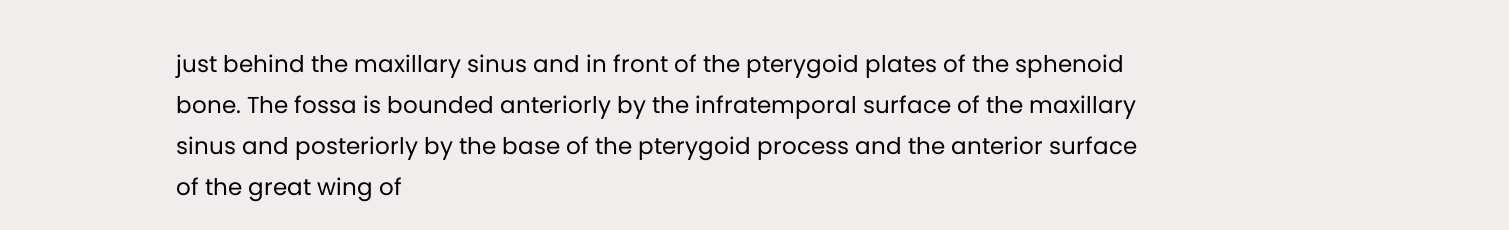just behind the maxillary sinus and in front of the pterygoid plates of the sphenoid bone. The fossa is bounded anteriorly by the infratemporal surface of the maxillary sinus and posteriorly by the base of the pterygoid process and the anterior surface of the great wing of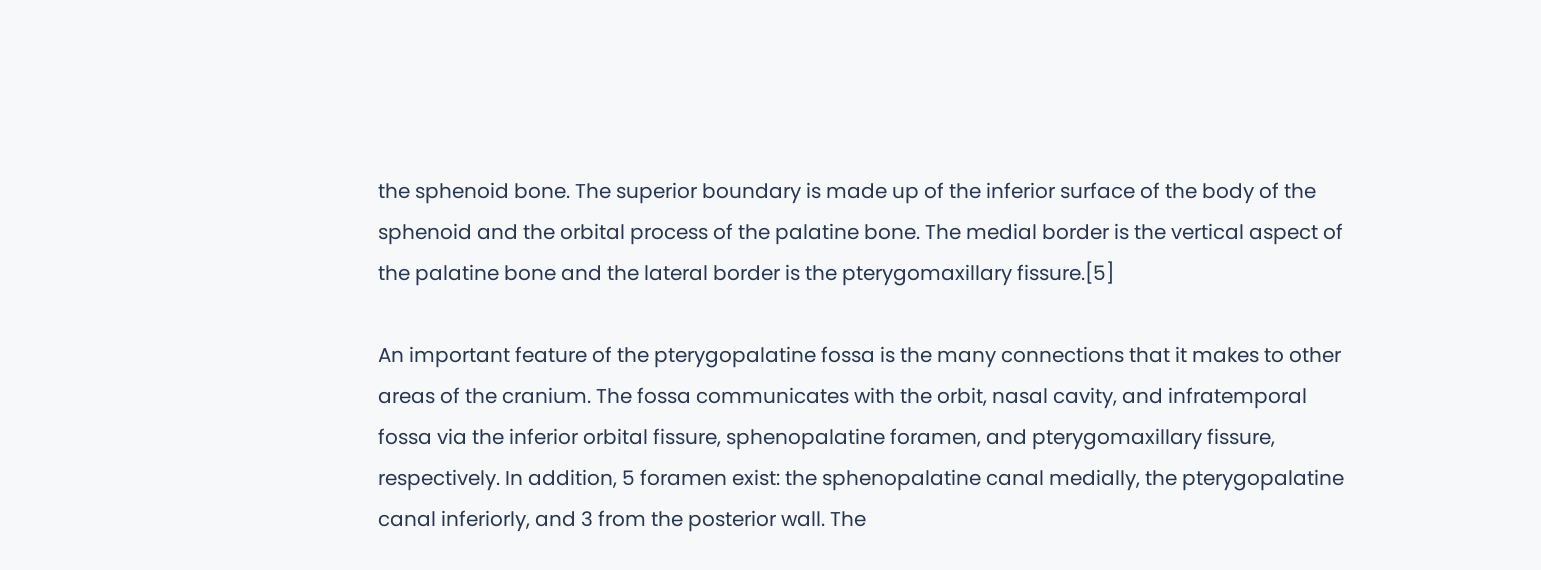the sphenoid bone. The superior boundary is made up of the inferior surface of the body of the sphenoid and the orbital process of the palatine bone. The medial border is the vertical aspect of the palatine bone and the lateral border is the pterygomaxillary fissure.[5]

An important feature of the pterygopalatine fossa is the many connections that it makes to other areas of the cranium. The fossa communicates with the orbit, nasal cavity, and infratemporal fossa via the inferior orbital fissure, sphenopalatine foramen, and pterygomaxillary fissure, respectively. In addition, 5 foramen exist: the sphenopalatine canal medially, the pterygopalatine canal inferiorly, and 3 from the posterior wall. The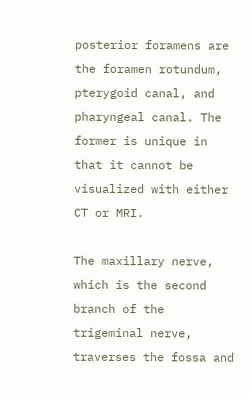posterior foramens are the foramen rotundum, pterygoid canal, and pharyngeal canal. The former is unique in that it cannot be visualized with either CT or MRI.

The maxillary nerve, which is the second branch of the trigeminal nerve, traverses the fossa and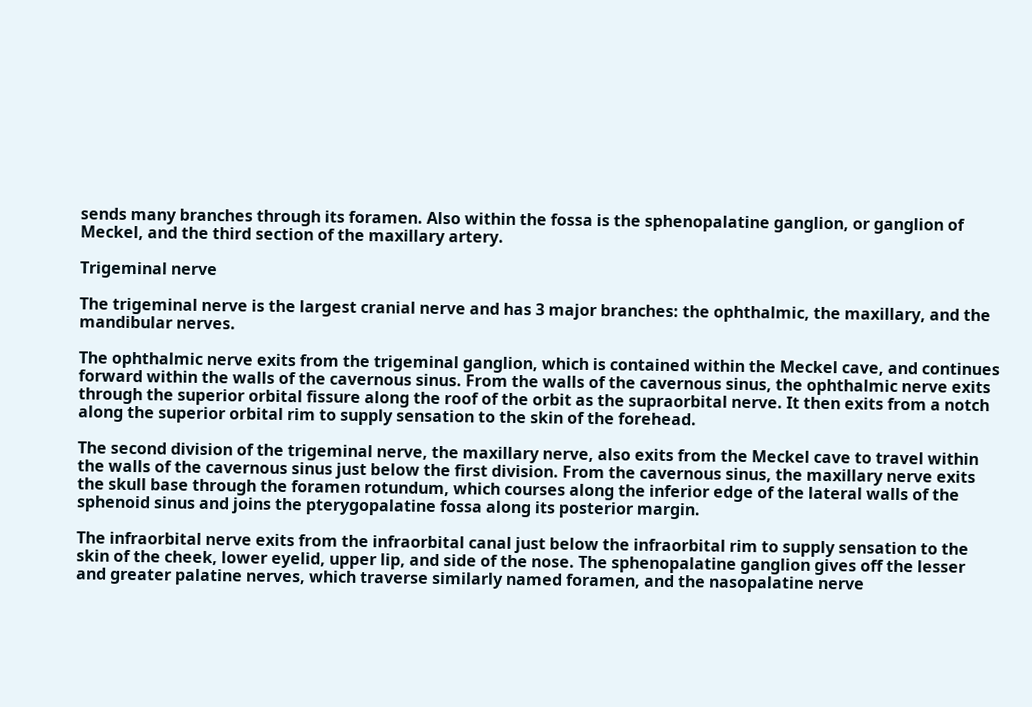sends many branches through its foramen. Also within the fossa is the sphenopalatine ganglion, or ganglion of Meckel, and the third section of the maxillary artery.

Trigeminal nerve

The trigeminal nerve is the largest cranial nerve and has 3 major branches: the ophthalmic, the maxillary, and the mandibular nerves.

The ophthalmic nerve exits from the trigeminal ganglion, which is contained within the Meckel cave, and continues forward within the walls of the cavernous sinus. From the walls of the cavernous sinus, the ophthalmic nerve exits through the superior orbital fissure along the roof of the orbit as the supraorbital nerve. It then exits from a notch along the superior orbital rim to supply sensation to the skin of the forehead.

The second division of the trigeminal nerve, the maxillary nerve, also exits from the Meckel cave to travel within the walls of the cavernous sinus just below the first division. From the cavernous sinus, the maxillary nerve exits the skull base through the foramen rotundum, which courses along the inferior edge of the lateral walls of the sphenoid sinus and joins the pterygopalatine fossa along its posterior margin.

The infraorbital nerve exits from the infraorbital canal just below the infraorbital rim to supply sensation to the skin of the cheek, lower eyelid, upper lip, and side of the nose. The sphenopalatine ganglion gives off the lesser and greater palatine nerves, which traverse similarly named foramen, and the nasopalatine nerve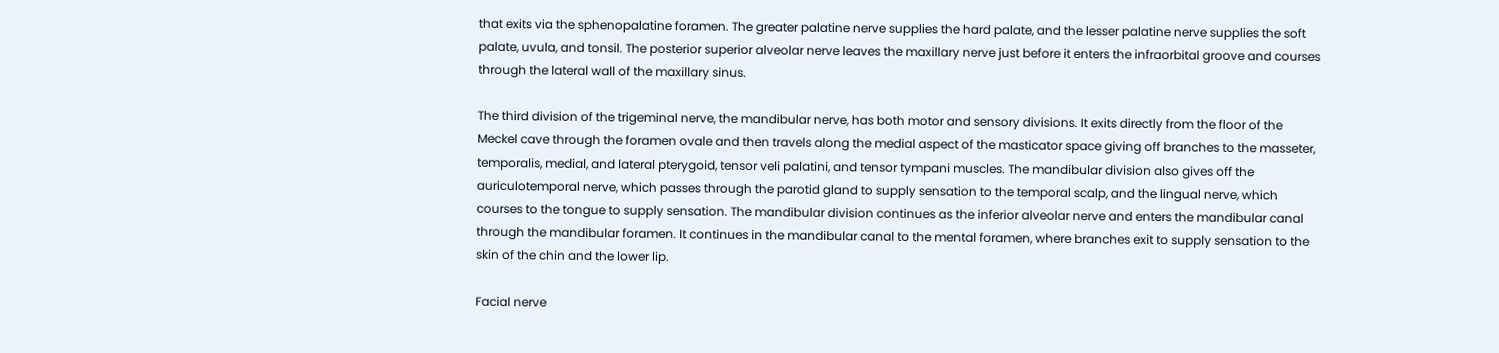that exits via the sphenopalatine foramen. The greater palatine nerve supplies the hard palate, and the lesser palatine nerve supplies the soft palate, uvula, and tonsil. The posterior superior alveolar nerve leaves the maxillary nerve just before it enters the infraorbital groove and courses through the lateral wall of the maxillary sinus.

The third division of the trigeminal nerve, the mandibular nerve, has both motor and sensory divisions. It exits directly from the floor of the Meckel cave through the foramen ovale and then travels along the medial aspect of the masticator space giving off branches to the masseter, temporalis, medial, and lateral pterygoid, tensor veli palatini, and tensor tympani muscles. The mandibular division also gives off the auriculotemporal nerve, which passes through the parotid gland to supply sensation to the temporal scalp, and the lingual nerve, which courses to the tongue to supply sensation. The mandibular division continues as the inferior alveolar nerve and enters the mandibular canal through the mandibular foramen. It continues in the mandibular canal to the mental foramen, where branches exit to supply sensation to the skin of the chin and the lower lip.

Facial nerve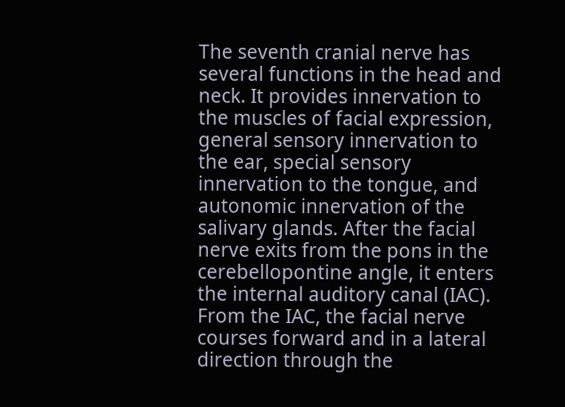The seventh cranial nerve has several functions in the head and neck. It provides innervation to the muscles of facial expression, general sensory innervation to the ear, special sensory innervation to the tongue, and autonomic innervation of the salivary glands. After the facial nerve exits from the pons in the cerebellopontine angle, it enters the internal auditory canal (IAC). From the IAC, the facial nerve courses forward and in a lateral direction through the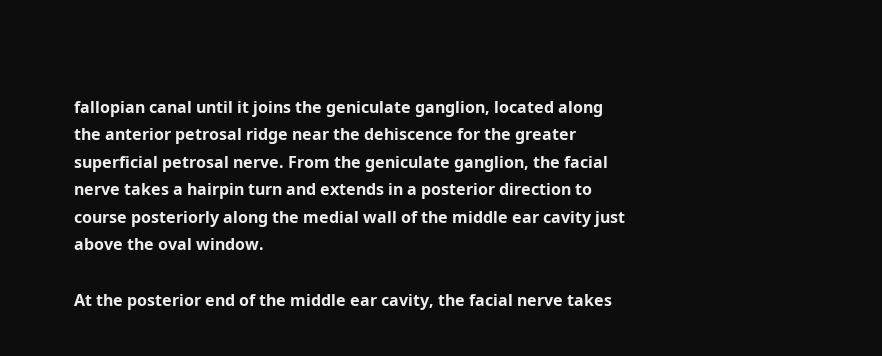fallopian canal until it joins the geniculate ganglion, located along the anterior petrosal ridge near the dehiscence for the greater superficial petrosal nerve. From the geniculate ganglion, the facial nerve takes a hairpin turn and extends in a posterior direction to course posteriorly along the medial wall of the middle ear cavity just above the oval window.

At the posterior end of the middle ear cavity, the facial nerve takes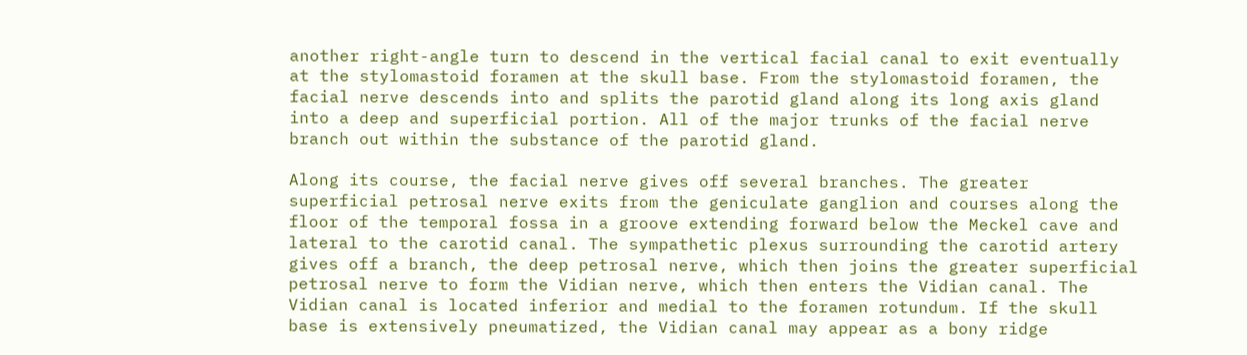another right-angle turn to descend in the vertical facial canal to exit eventually at the stylomastoid foramen at the skull base. From the stylomastoid foramen, the facial nerve descends into and splits the parotid gland along its long axis gland into a deep and superficial portion. All of the major trunks of the facial nerve branch out within the substance of the parotid gland.

Along its course, the facial nerve gives off several branches. The greater superficial petrosal nerve exits from the geniculate ganglion and courses along the floor of the temporal fossa in a groove extending forward below the Meckel cave and lateral to the carotid canal. The sympathetic plexus surrounding the carotid artery gives off a branch, the deep petrosal nerve, which then joins the greater superficial petrosal nerve to form the Vidian nerve, which then enters the Vidian canal. The Vidian canal is located inferior and medial to the foramen rotundum. If the skull base is extensively pneumatized, the Vidian canal may appear as a bony ridge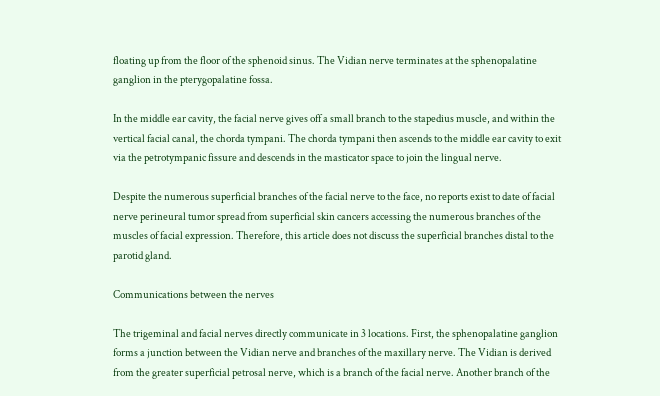floating up from the floor of the sphenoid sinus. The Vidian nerve terminates at the sphenopalatine ganglion in the pterygopalatine fossa.

In the middle ear cavity, the facial nerve gives off a small branch to the stapedius muscle, and within the vertical facial canal, the chorda tympani. The chorda tympani then ascends to the middle ear cavity to exit via the petrotympanic fissure and descends in the masticator space to join the lingual nerve.

Despite the numerous superficial branches of the facial nerve to the face, no reports exist to date of facial nerve perineural tumor spread from superficial skin cancers accessing the numerous branches of the muscles of facial expression. Therefore, this article does not discuss the superficial branches distal to the parotid gland.

Communications between the nerves

The trigeminal and facial nerves directly communicate in 3 locations. First, the sphenopalatine ganglion forms a junction between the Vidian nerve and branches of the maxillary nerve. The Vidian is derived from the greater superficial petrosal nerve, which is a branch of the facial nerve. Another branch of the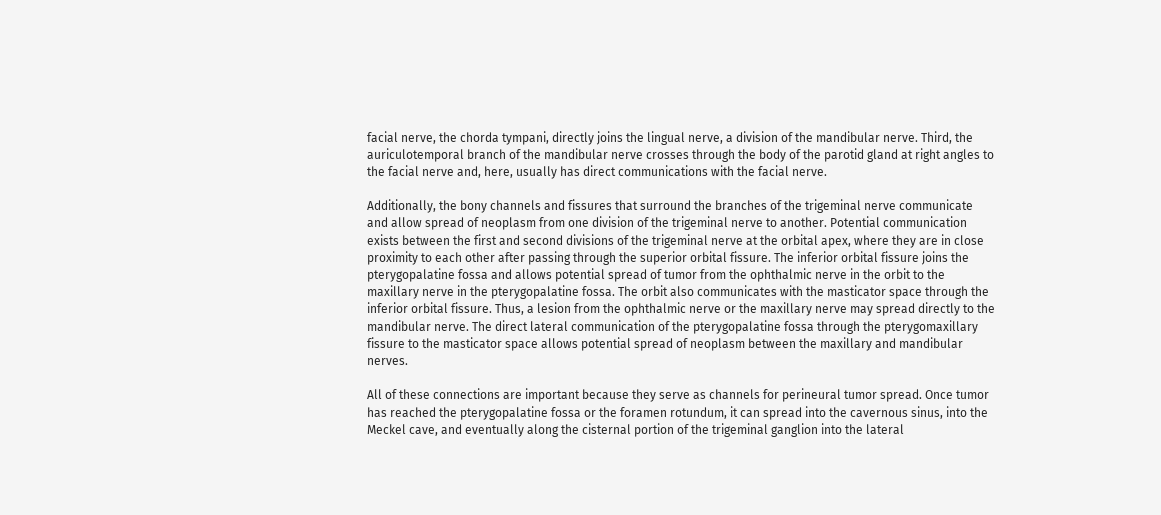facial nerve, the chorda tympani, directly joins the lingual nerve, a division of the mandibular nerve. Third, the auriculotemporal branch of the mandibular nerve crosses through the body of the parotid gland at right angles to the facial nerve and, here, usually has direct communications with the facial nerve.

Additionally, the bony channels and fissures that surround the branches of the trigeminal nerve communicate and allow spread of neoplasm from one division of the trigeminal nerve to another. Potential communication exists between the first and second divisions of the trigeminal nerve at the orbital apex, where they are in close proximity to each other after passing through the superior orbital fissure. The inferior orbital fissure joins the pterygopalatine fossa and allows potential spread of tumor from the ophthalmic nerve in the orbit to the maxillary nerve in the pterygopalatine fossa. The orbit also communicates with the masticator space through the inferior orbital fissure. Thus, a lesion from the ophthalmic nerve or the maxillary nerve may spread directly to the mandibular nerve. The direct lateral communication of the pterygopalatine fossa through the pterygomaxillary fissure to the masticator space allows potential spread of neoplasm between the maxillary and mandibular nerves.

All of these connections are important because they serve as channels for perineural tumor spread. Once tumor has reached the pterygopalatine fossa or the foramen rotundum, it can spread into the cavernous sinus, into the Meckel cave, and eventually along the cisternal portion of the trigeminal ganglion into the lateral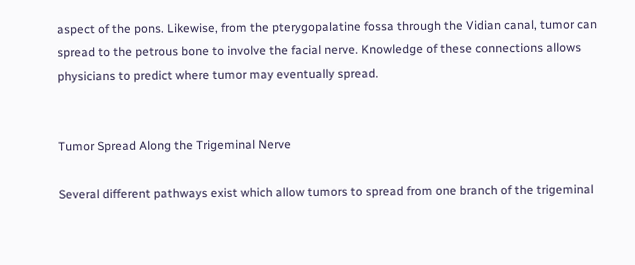aspect of the pons. Likewise, from the pterygopalatine fossa through the Vidian canal, tumor can spread to the petrous bone to involve the facial nerve. Knowledge of these connections allows physicians to predict where tumor may eventually spread.


Tumor Spread Along the Trigeminal Nerve

Several different pathways exist which allow tumors to spread from one branch of the trigeminal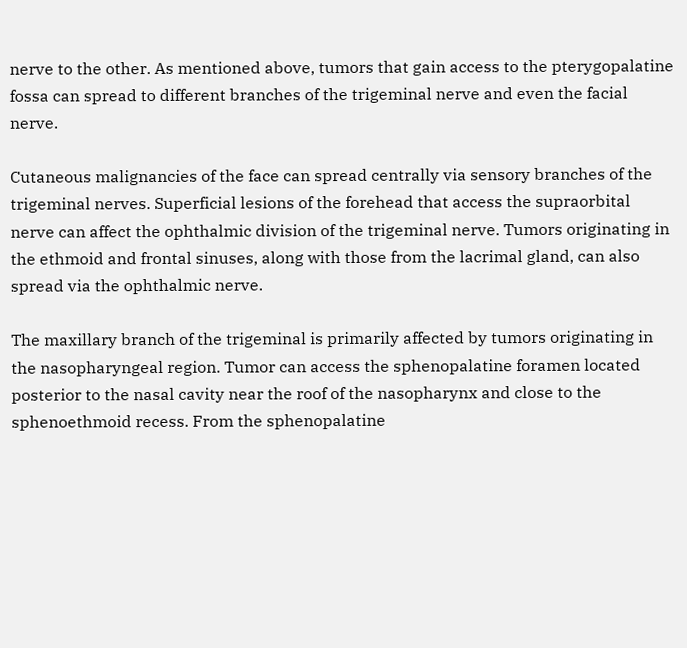nerve to the other. As mentioned above, tumors that gain access to the pterygopalatine fossa can spread to different branches of the trigeminal nerve and even the facial nerve.

Cutaneous malignancies of the face can spread centrally via sensory branches of the trigeminal nerves. Superficial lesions of the forehead that access the supraorbital nerve can affect the ophthalmic division of the trigeminal nerve. Tumors originating in the ethmoid and frontal sinuses, along with those from the lacrimal gland, can also spread via the ophthalmic nerve.

The maxillary branch of the trigeminal is primarily affected by tumors originating in the nasopharyngeal region. Tumor can access the sphenopalatine foramen located posterior to the nasal cavity near the roof of the nasopharynx and close to the sphenoethmoid recess. From the sphenopalatine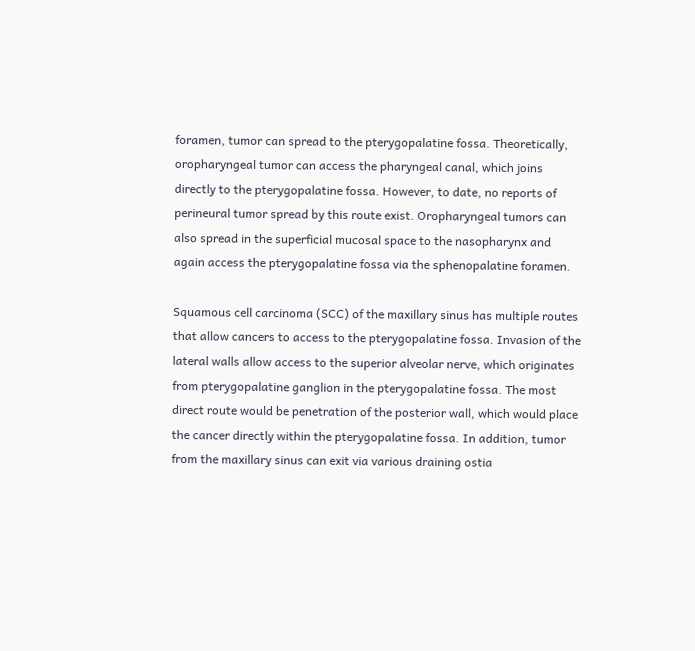foramen, tumor can spread to the pterygopalatine fossa. Theoretically, oropharyngeal tumor can access the pharyngeal canal, which joins directly to the pterygopalatine fossa. However, to date, no reports of perineural tumor spread by this route exist. Oropharyngeal tumors can also spread in the superficial mucosal space to the nasopharynx and again access the pterygopalatine fossa via the sphenopalatine foramen.

Squamous cell carcinoma (SCC) of the maxillary sinus has multiple routes that allow cancers to access to the pterygopalatine fossa. Invasion of the lateral walls allow access to the superior alveolar nerve, which originates from pterygopalatine ganglion in the pterygopalatine fossa. The most direct route would be penetration of the posterior wall, which would place the cancer directly within the pterygopalatine fossa. In addition, tumor from the maxillary sinus can exit via various draining ostia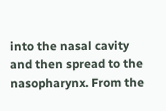into the nasal cavity and then spread to the nasopharynx. From the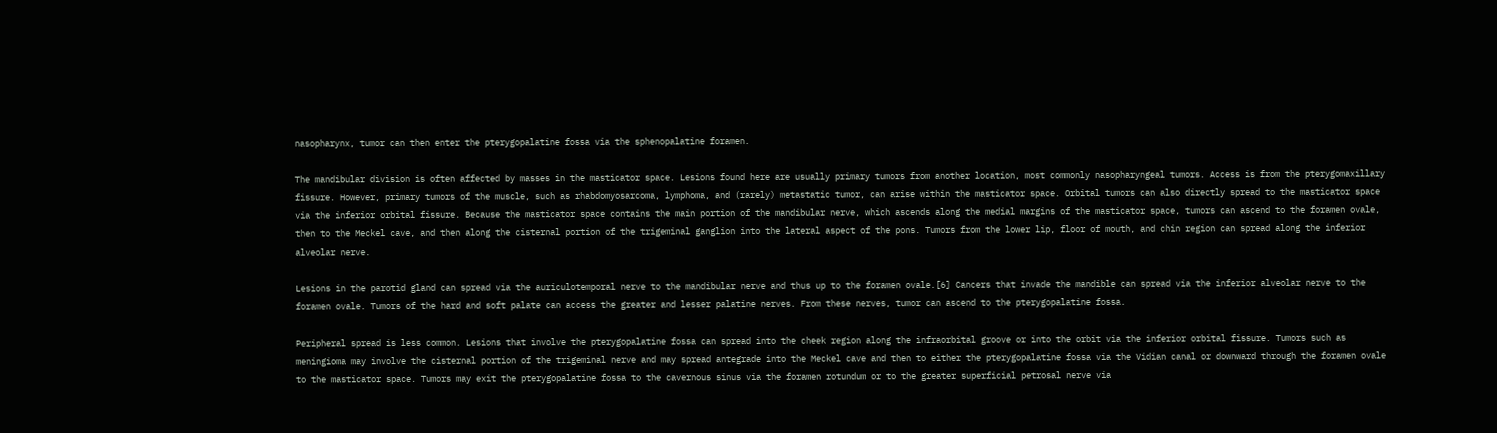nasopharynx, tumor can then enter the pterygopalatine fossa via the sphenopalatine foramen.

The mandibular division is often affected by masses in the masticator space. Lesions found here are usually primary tumors from another location, most commonly nasopharyngeal tumors. Access is from the pterygomaxillary fissure. However, primary tumors of the muscle, such as rhabdomyosarcoma, lymphoma, and (rarely) metastatic tumor, can arise within the masticator space. Orbital tumors can also directly spread to the masticator space via the inferior orbital fissure. Because the masticator space contains the main portion of the mandibular nerve, which ascends along the medial margins of the masticator space, tumors can ascend to the foramen ovale, then to the Meckel cave, and then along the cisternal portion of the trigeminal ganglion into the lateral aspect of the pons. Tumors from the lower lip, floor of mouth, and chin region can spread along the inferior alveolar nerve.

Lesions in the parotid gland can spread via the auriculotemporal nerve to the mandibular nerve and thus up to the foramen ovale.[6] Cancers that invade the mandible can spread via the inferior alveolar nerve to the foramen ovale. Tumors of the hard and soft palate can access the greater and lesser palatine nerves. From these nerves, tumor can ascend to the pterygopalatine fossa.

Peripheral spread is less common. Lesions that involve the pterygopalatine fossa can spread into the cheek region along the infraorbital groove or into the orbit via the inferior orbital fissure. Tumors such as meningioma may involve the cisternal portion of the trigeminal nerve and may spread antegrade into the Meckel cave and then to either the pterygopalatine fossa via the Vidian canal or downward through the foramen ovale to the masticator space. Tumors may exit the pterygopalatine fossa to the cavernous sinus via the foramen rotundum or to the greater superficial petrosal nerve via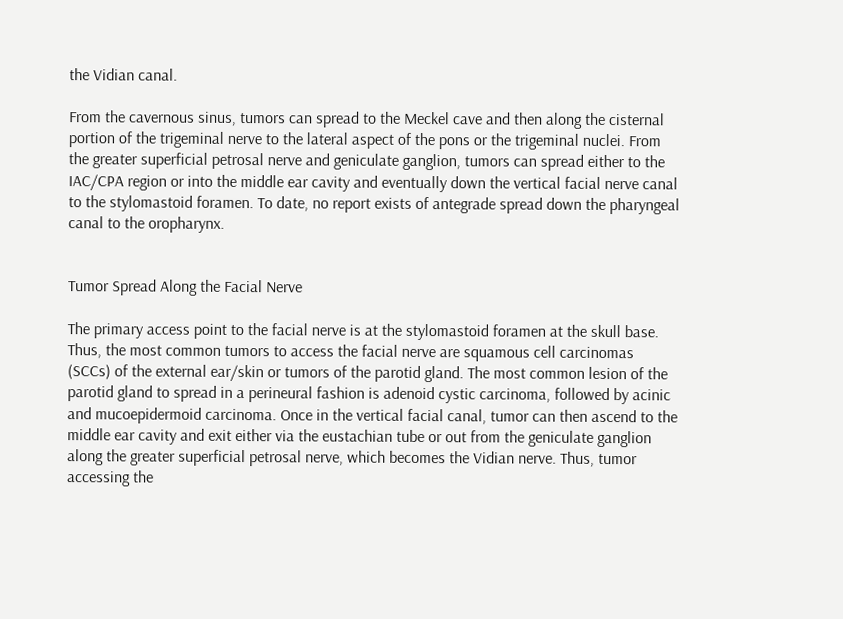the Vidian canal.

From the cavernous sinus, tumors can spread to the Meckel cave and then along the cisternal portion of the trigeminal nerve to the lateral aspect of the pons or the trigeminal nuclei. From the greater superficial petrosal nerve and geniculate ganglion, tumors can spread either to the IAC/CPA region or into the middle ear cavity and eventually down the vertical facial nerve canal to the stylomastoid foramen. To date, no report exists of antegrade spread down the pharyngeal canal to the oropharynx.


Tumor Spread Along the Facial Nerve

The primary access point to the facial nerve is at the stylomastoid foramen at the skull base. Thus, the most common tumors to access the facial nerve are squamous cell carcinomas (SCCs) of the external ear/skin or tumors of the parotid gland. The most common lesion of the parotid gland to spread in a perineural fashion is adenoid cystic carcinoma, followed by acinic and mucoepidermoid carcinoma. Once in the vertical facial canal, tumor can then ascend to the middle ear cavity and exit either via the eustachian tube or out from the geniculate ganglion along the greater superficial petrosal nerve, which becomes the Vidian nerve. Thus, tumor accessing the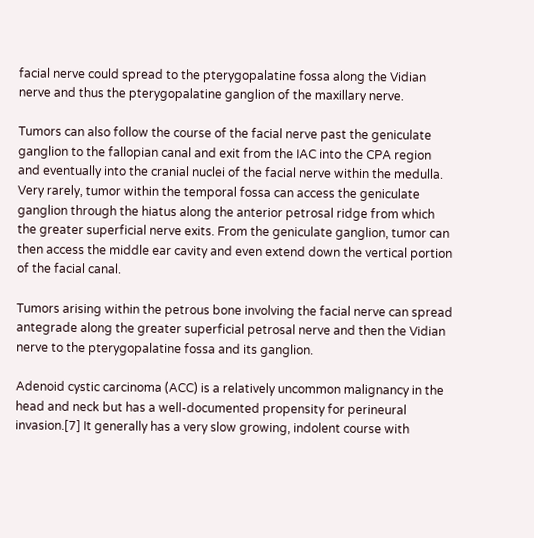facial nerve could spread to the pterygopalatine fossa along the Vidian nerve and thus the pterygopalatine ganglion of the maxillary nerve.

Tumors can also follow the course of the facial nerve past the geniculate ganglion to the fallopian canal and exit from the IAC into the CPA region and eventually into the cranial nuclei of the facial nerve within the medulla. Very rarely, tumor within the temporal fossa can access the geniculate ganglion through the hiatus along the anterior petrosal ridge from which the greater superficial nerve exits. From the geniculate ganglion, tumor can then access the middle ear cavity and even extend down the vertical portion of the facial canal.

Tumors arising within the petrous bone involving the facial nerve can spread antegrade along the greater superficial petrosal nerve and then the Vidian nerve to the pterygopalatine fossa and its ganglion.

Adenoid cystic carcinoma (ACC) is a relatively uncommon malignancy in the head and neck but has a well-documented propensity for perineural invasion.[7] It generally has a very slow growing, indolent course with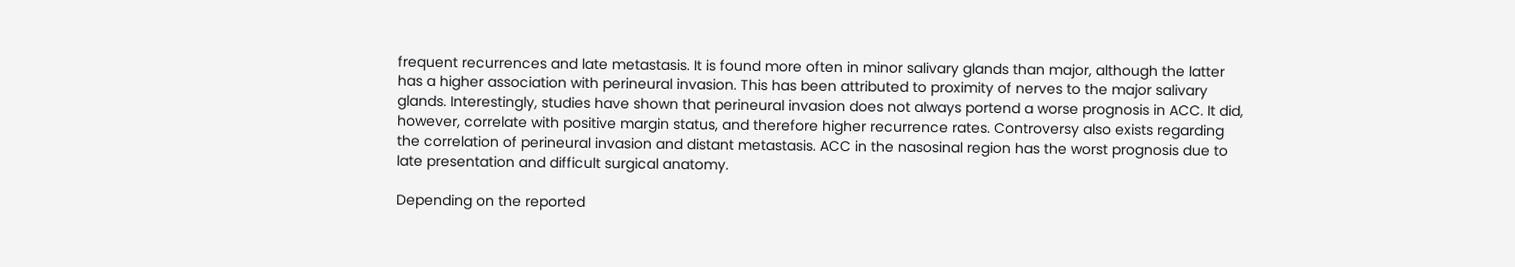frequent recurrences and late metastasis. It is found more often in minor salivary glands than major, although the latter has a higher association with perineural invasion. This has been attributed to proximity of nerves to the major salivary glands. Interestingly, studies have shown that perineural invasion does not always portend a worse prognosis in ACC. It did, however, correlate with positive margin status, and therefore higher recurrence rates. Controversy also exists regarding the correlation of perineural invasion and distant metastasis. ACC in the nasosinal region has the worst prognosis due to late presentation and difficult surgical anatomy.

Depending on the reported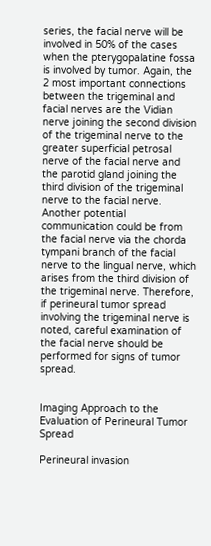series, the facial nerve will be involved in 50% of the cases when the pterygopalatine fossa is involved by tumor. Again, the 2 most important connections between the trigeminal and facial nerves are the Vidian nerve joining the second division of the trigeminal nerve to the greater superficial petrosal nerve of the facial nerve and the parotid gland joining the third division of the trigeminal nerve to the facial nerve. Another potential communication could be from the facial nerve via the chorda tympani branch of the facial nerve to the lingual nerve, which arises from the third division of the trigeminal nerve. Therefore, if perineural tumor spread involving the trigeminal nerve is noted, careful examination of the facial nerve should be performed for signs of tumor spread.


Imaging Approach to the Evaluation of Perineural Tumor Spread

Perineural invasion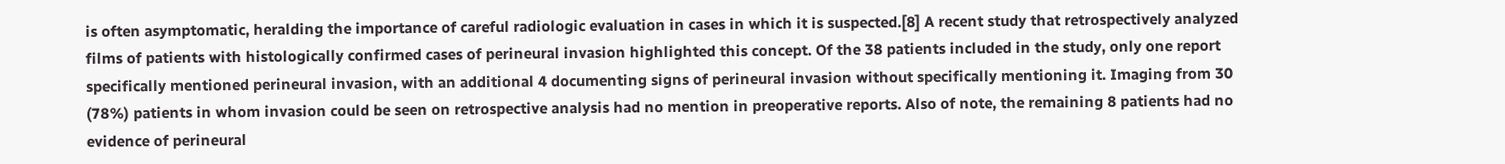is often asymptomatic, heralding the importance of careful radiologic evaluation in cases in which it is suspected.[8] A recent study that retrospectively analyzed films of patients with histologically confirmed cases of perineural invasion highlighted this concept. Of the 38 patients included in the study, only one report specifically mentioned perineural invasion, with an additional 4 documenting signs of perineural invasion without specifically mentioning it. Imaging from 30 (78%) patients in whom invasion could be seen on retrospective analysis had no mention in preoperative reports. Also of note, the remaining 8 patients had no evidence of perineural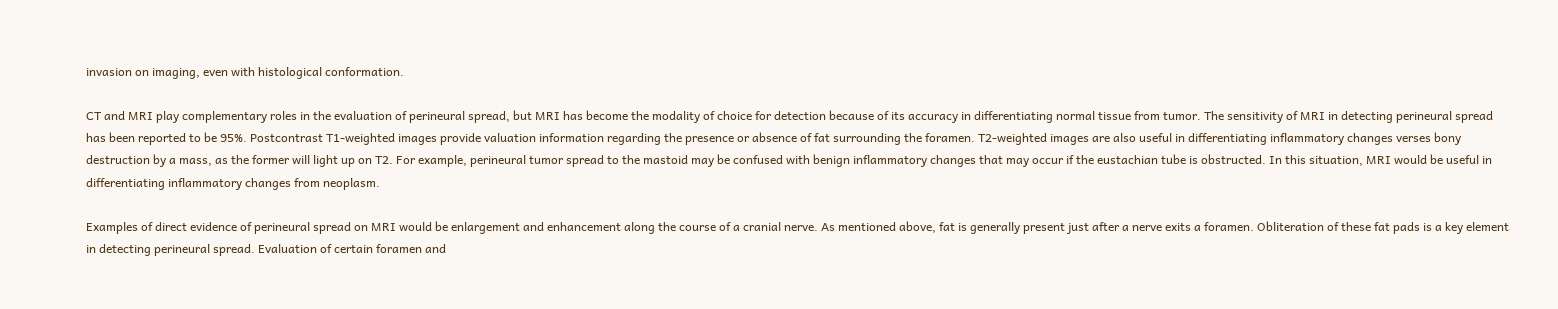invasion on imaging, even with histological conformation.

CT and MRI play complementary roles in the evaluation of perineural spread, but MRI has become the modality of choice for detection because of its accuracy in differentiating normal tissue from tumor. The sensitivity of MRI in detecting perineural spread has been reported to be 95%. Postcontrast T1-weighted images provide valuation information regarding the presence or absence of fat surrounding the foramen. T2-weighted images are also useful in differentiating inflammatory changes verses bony destruction by a mass, as the former will light up on T2. For example, perineural tumor spread to the mastoid may be confused with benign inflammatory changes that may occur if the eustachian tube is obstructed. In this situation, MRI would be useful in differentiating inflammatory changes from neoplasm.

Examples of direct evidence of perineural spread on MRI would be enlargement and enhancement along the course of a cranial nerve. As mentioned above, fat is generally present just after a nerve exits a foramen. Obliteration of these fat pads is a key element in detecting perineural spread. Evaluation of certain foramen and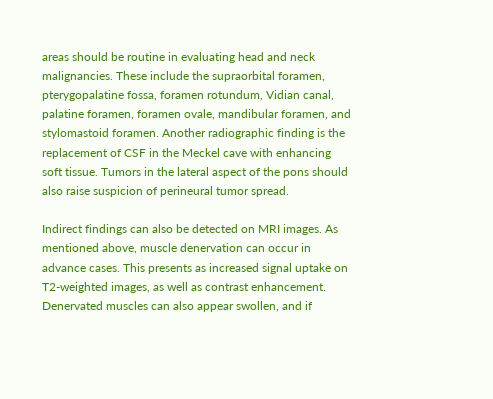areas should be routine in evaluating head and neck malignancies. These include the supraorbital foramen, pterygopalatine fossa, foramen rotundum, Vidian canal, palatine foramen, foramen ovale, mandibular foramen, and stylomastoid foramen. Another radiographic finding is the replacement of CSF in the Meckel cave with enhancing soft tissue. Tumors in the lateral aspect of the pons should also raise suspicion of perineural tumor spread.

Indirect findings can also be detected on MRI images. As mentioned above, muscle denervation can occur in advance cases. This presents as increased signal uptake on T2-weighted images, as well as contrast enhancement. Denervated muscles can also appear swollen, and if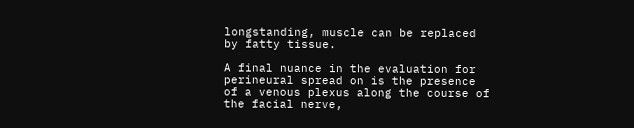longstanding, muscle can be replaced by fatty tissue.

A final nuance in the evaluation for perineural spread on is the presence of a venous plexus along the course of the facial nerve,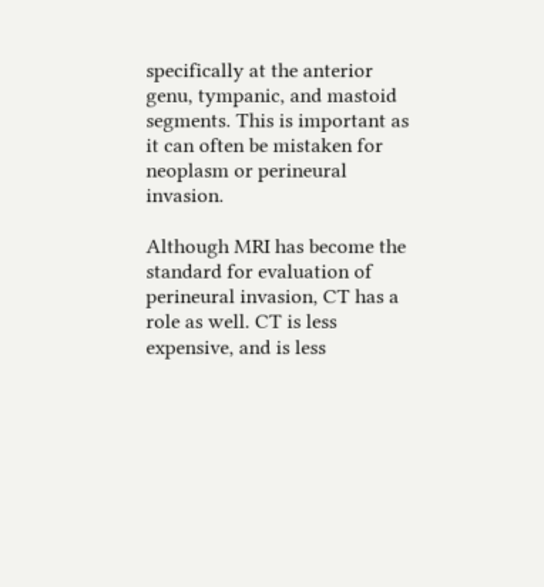specifically at the anterior genu, tympanic, and mastoid segments. This is important as it can often be mistaken for neoplasm or perineural invasion.

Although MRI has become the standard for evaluation of perineural invasion, CT has a role as well. CT is less expensive, and is less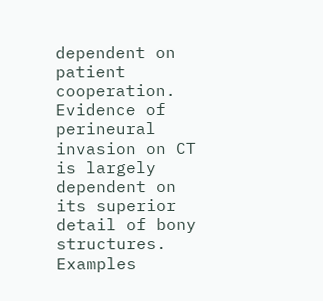dependent on patient cooperation. Evidence of perineural invasion on CT is largely dependent on its superior detail of bony structures. Examples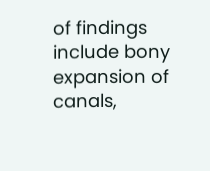of findings include bony expansion of canals,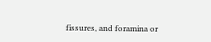fissures, and foramina or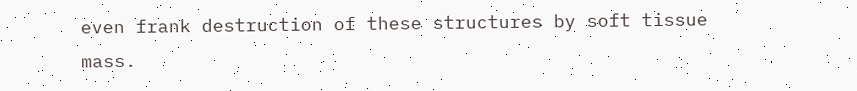even frank destruction of these structures by soft tissue mass.